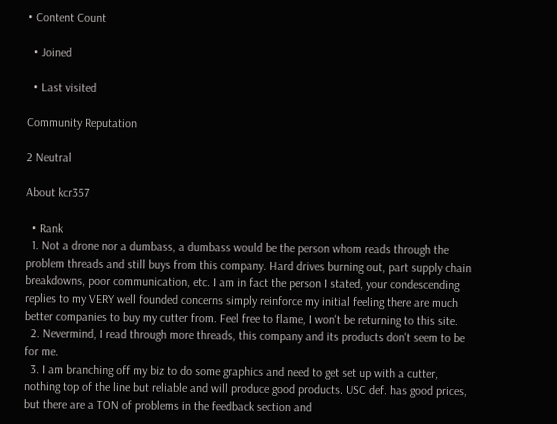• Content Count

  • Joined

  • Last visited

Community Reputation

2 Neutral

About kcr357

  • Rank
  1. Not a drone nor a dumbass, a dumbass would be the person whom reads through the problem threads and still buys from this company. Hard drives burning out, part supply chain breakdowns, poor communication, etc. I am in fact the person I stated, your condescending replies to my VERY well founded concerns simply reinforce my initial feeling there are much better companies to buy my cutter from. Feel free to flame, I won't be returning to this site.
  2. Nevermind, I read through more threads, this company and its products don't seem to be for me.
  3. I am branching off my biz to do some graphics and need to get set up with a cutter, nothing top of the line but reliable and will produce good products. USC def. has good prices, but there are a TON of problems in the feedback section and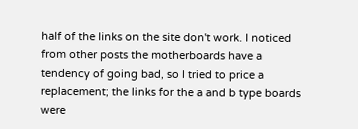half of the links on the site don't work. I noticed from other posts the motherboards have a tendency of going bad, so I tried to price a replacement; the links for the a and b type boards were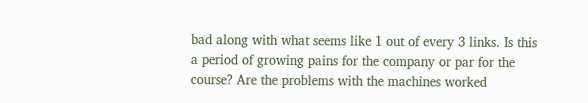bad along with what seems like 1 out of every 3 links. Is this a period of growing pains for the company or par for the course? Are the problems with the machines worked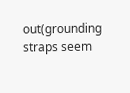out(grounding straps seem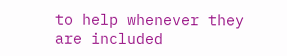to help whenever they are included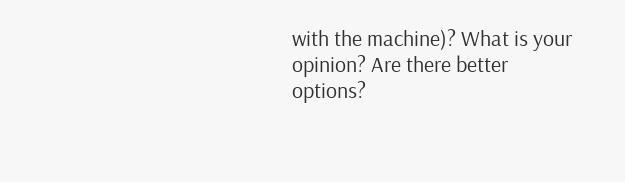with the machine)? What is your opinion? Are there better options?